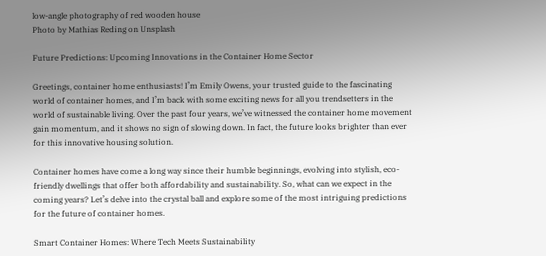low-angle photography of red wooden house
Photo by Mathias Reding on Unsplash

Future Predictions: Upcoming Innovations in the Container Home Sector

Greetings, container home enthusiasts! I’m Emily Owens, your trusted guide to the fascinating world of container homes, and I’m back with some exciting news for all you trendsetters in the world of sustainable living. Over the past four years, we’ve witnessed the container home movement gain momentum, and it shows no sign of slowing down. In fact, the future looks brighter than ever for this innovative housing solution.

Container homes have come a long way since their humble beginnings, evolving into stylish, eco-friendly dwellings that offer both affordability and sustainability. So, what can we expect in the coming years? Let’s delve into the crystal ball and explore some of the most intriguing predictions for the future of container homes.

Smart Container Homes: Where Tech Meets Sustainability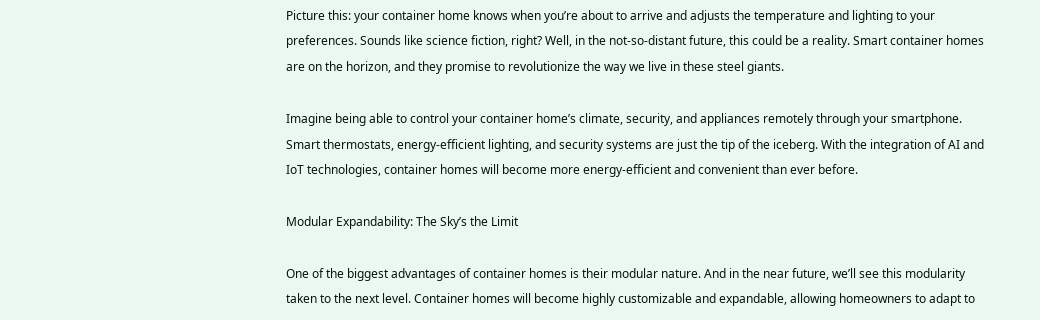Picture this: your container home knows when you’re about to arrive and adjusts the temperature and lighting to your preferences. Sounds like science fiction, right? Well, in the not-so-distant future, this could be a reality. Smart container homes are on the horizon, and they promise to revolutionize the way we live in these steel giants.

Imagine being able to control your container home’s climate, security, and appliances remotely through your smartphone. Smart thermostats, energy-efficient lighting, and security systems are just the tip of the iceberg. With the integration of AI and IoT technologies, container homes will become more energy-efficient and convenient than ever before.

Modular Expandability: The Sky’s the Limit

One of the biggest advantages of container homes is their modular nature. And in the near future, we’ll see this modularity taken to the next level. Container homes will become highly customizable and expandable, allowing homeowners to adapt to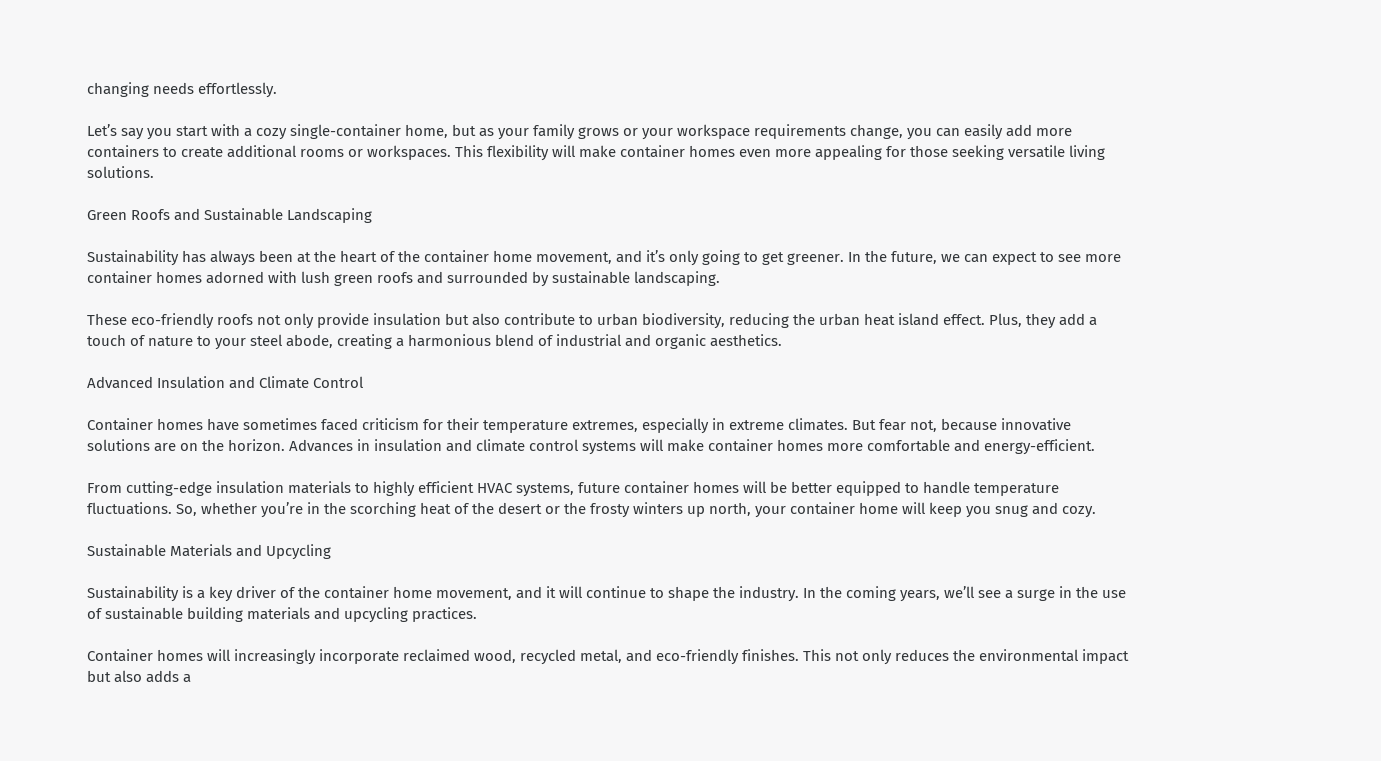changing needs effortlessly.

Let’s say you start with a cozy single-container home, but as your family grows or your workspace requirements change, you can easily add more containers to create additional rooms or workspaces. This flexibility will make container homes even more appealing for those seeking versatile living solutions.

Green Roofs and Sustainable Landscaping

Sustainability has always been at the heart of the container home movement, and it’s only going to get greener. In the future, we can expect to see more container homes adorned with lush green roofs and surrounded by sustainable landscaping.

These eco-friendly roofs not only provide insulation but also contribute to urban biodiversity, reducing the urban heat island effect. Plus, they add a touch of nature to your steel abode, creating a harmonious blend of industrial and organic aesthetics.

Advanced Insulation and Climate Control

Container homes have sometimes faced criticism for their temperature extremes, especially in extreme climates. But fear not, because innovative solutions are on the horizon. Advances in insulation and climate control systems will make container homes more comfortable and energy-efficient.

From cutting-edge insulation materials to highly efficient HVAC systems, future container homes will be better equipped to handle temperature fluctuations. So, whether you’re in the scorching heat of the desert or the frosty winters up north, your container home will keep you snug and cozy.

Sustainable Materials and Upcycling

Sustainability is a key driver of the container home movement, and it will continue to shape the industry. In the coming years, we’ll see a surge in the use of sustainable building materials and upcycling practices.

Container homes will increasingly incorporate reclaimed wood, recycled metal, and eco-friendly finishes. This not only reduces the environmental impact but also adds a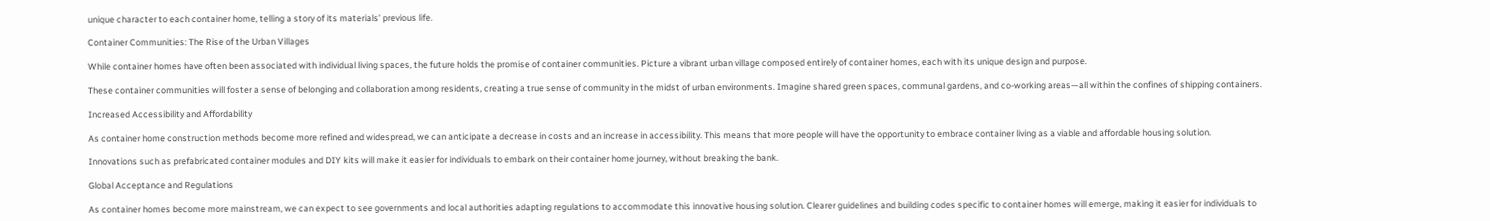unique character to each container home, telling a story of its materials’ previous life.

Container Communities: The Rise of the Urban Villages

While container homes have often been associated with individual living spaces, the future holds the promise of container communities. Picture a vibrant urban village composed entirely of container homes, each with its unique design and purpose.

These container communities will foster a sense of belonging and collaboration among residents, creating a true sense of community in the midst of urban environments. Imagine shared green spaces, communal gardens, and co-working areas—all within the confines of shipping containers.

Increased Accessibility and Affordability

As container home construction methods become more refined and widespread, we can anticipate a decrease in costs and an increase in accessibility. This means that more people will have the opportunity to embrace container living as a viable and affordable housing solution.

Innovations such as prefabricated container modules and DIY kits will make it easier for individuals to embark on their container home journey, without breaking the bank.

Global Acceptance and Regulations

As container homes become more mainstream, we can expect to see governments and local authorities adapting regulations to accommodate this innovative housing solution. Clearer guidelines and building codes specific to container homes will emerge, making it easier for individuals to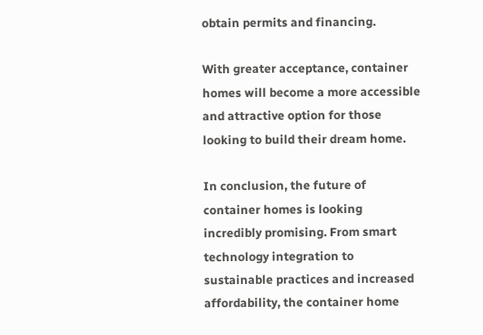obtain permits and financing.

With greater acceptance, container homes will become a more accessible and attractive option for those looking to build their dream home.

In conclusion, the future of container homes is looking incredibly promising. From smart technology integration to sustainable practices and increased affordability, the container home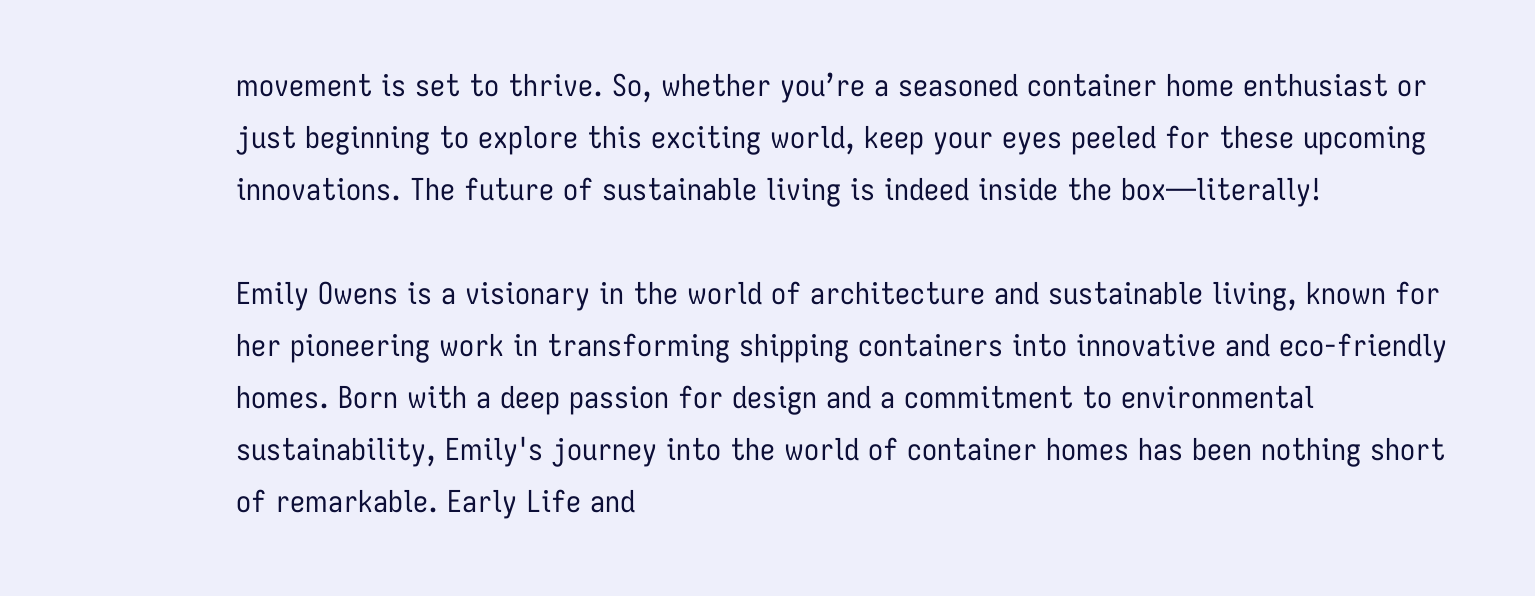movement is set to thrive. So, whether you’re a seasoned container home enthusiast or just beginning to explore this exciting world, keep your eyes peeled for these upcoming innovations. The future of sustainable living is indeed inside the box—literally!

Emily Owens is a visionary in the world of architecture and sustainable living, known for her pioneering work in transforming shipping containers into innovative and eco-friendly homes. Born with a deep passion for design and a commitment to environmental sustainability, Emily's journey into the world of container homes has been nothing short of remarkable. Early Life and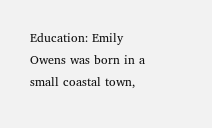Education: Emily Owens was born in a small coastal town,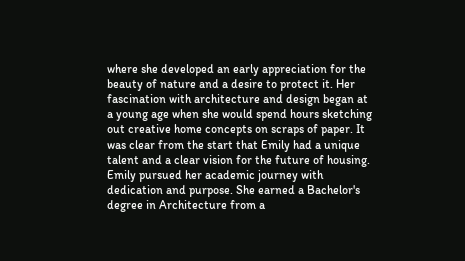where she developed an early appreciation for the beauty of nature and a desire to protect it. Her fascination with architecture and design began at a young age when she would spend hours sketching out creative home concepts on scraps of paper. It was clear from the start that Emily had a unique talent and a clear vision for the future of housing. Emily pursued her academic journey with dedication and purpose. She earned a Bachelor's degree in Architecture from a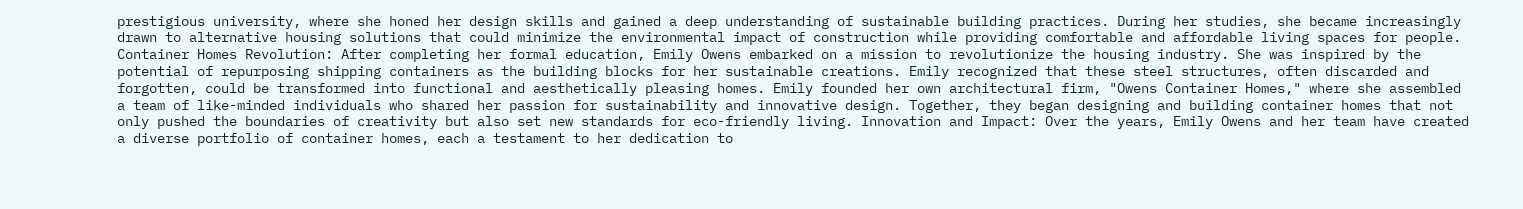prestigious university, where she honed her design skills and gained a deep understanding of sustainable building practices. During her studies, she became increasingly drawn to alternative housing solutions that could minimize the environmental impact of construction while providing comfortable and affordable living spaces for people. Container Homes Revolution: After completing her formal education, Emily Owens embarked on a mission to revolutionize the housing industry. She was inspired by the potential of repurposing shipping containers as the building blocks for her sustainable creations. Emily recognized that these steel structures, often discarded and forgotten, could be transformed into functional and aesthetically pleasing homes. Emily founded her own architectural firm, "Owens Container Homes," where she assembled a team of like-minded individuals who shared her passion for sustainability and innovative design. Together, they began designing and building container homes that not only pushed the boundaries of creativity but also set new standards for eco-friendly living. Innovation and Impact: Over the years, Emily Owens and her team have created a diverse portfolio of container homes, each a testament to her dedication to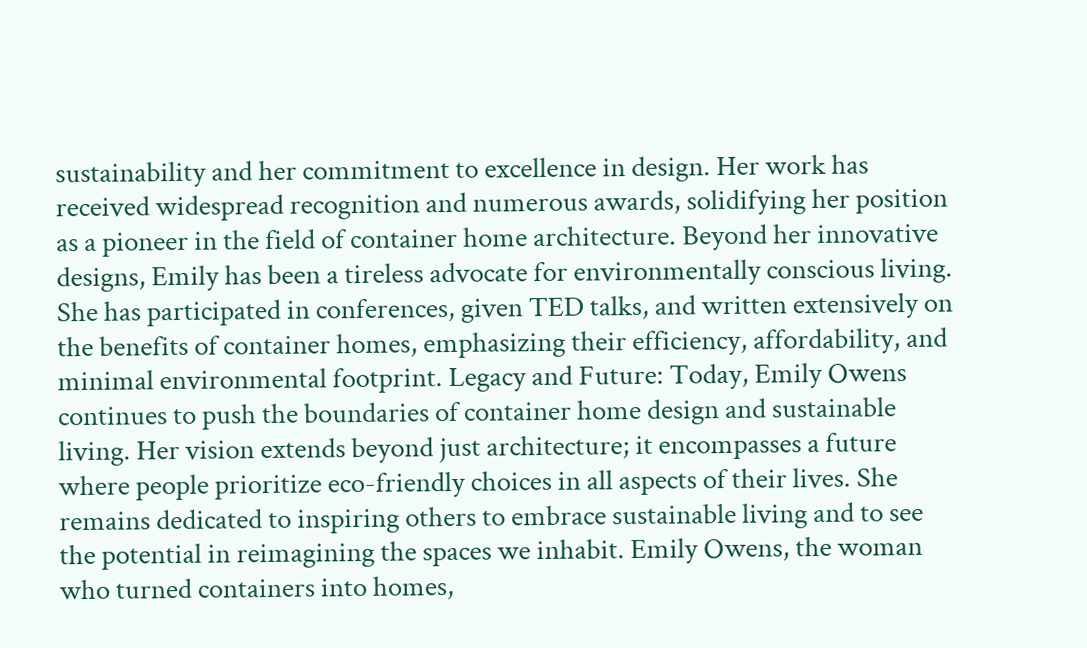sustainability and her commitment to excellence in design. Her work has received widespread recognition and numerous awards, solidifying her position as a pioneer in the field of container home architecture. Beyond her innovative designs, Emily has been a tireless advocate for environmentally conscious living. She has participated in conferences, given TED talks, and written extensively on the benefits of container homes, emphasizing their efficiency, affordability, and minimal environmental footprint. Legacy and Future: Today, Emily Owens continues to push the boundaries of container home design and sustainable living. Her vision extends beyond just architecture; it encompasses a future where people prioritize eco-friendly choices in all aspects of their lives. She remains dedicated to inspiring others to embrace sustainable living and to see the potential in reimagining the spaces we inhabit. Emily Owens, the woman who turned containers into homes,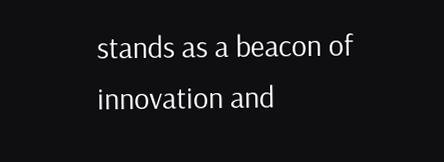stands as a beacon of innovation and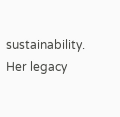sustainability. Her legacy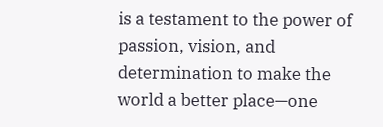is a testament to the power of passion, vision, and determination to make the world a better place—one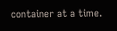container at a time.